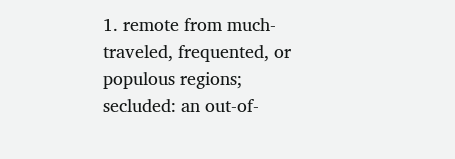1. remote from much-traveled, frequented, or populous regions; secluded: an out-of-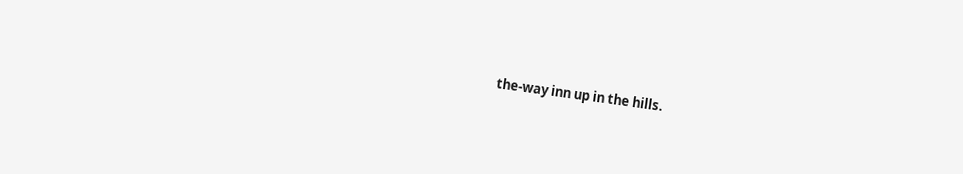the-way inn up in the hills.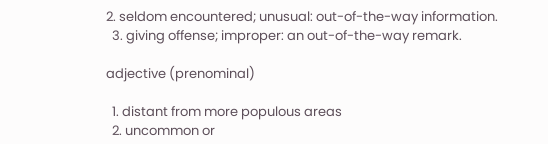2. seldom encountered; unusual: out-of-the-way information.
  3. giving offense; improper: an out-of-the-way remark.

adjective (prenominal)

  1. distant from more populous areas
  2. uncommon or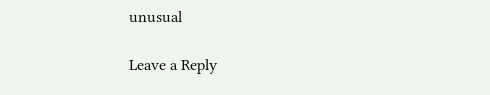unusual

Leave a Reply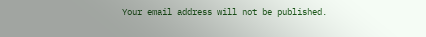Your email address will not be published.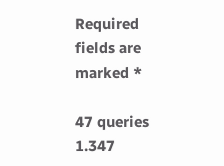Required fields are marked *

47 queries 1.347